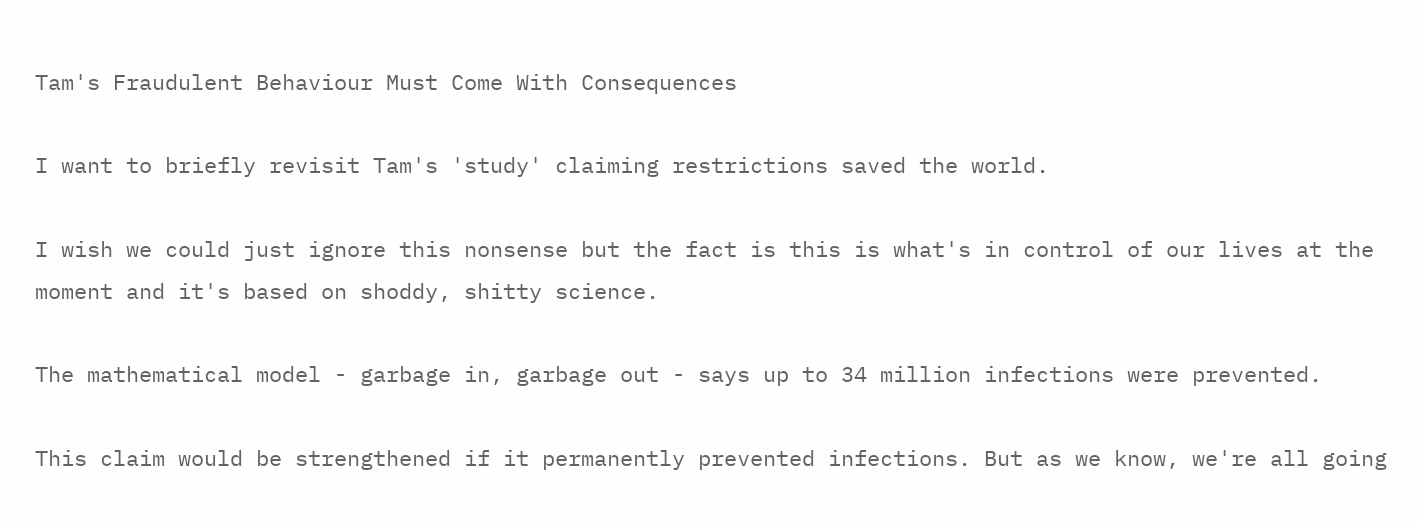Tam's Fraudulent Behaviour Must Come With Consequences

I want to briefly revisit Tam's 'study' claiming restrictions saved the world.

I wish we could just ignore this nonsense but the fact is this is what's in control of our lives at the moment and it's based on shoddy, shitty science.

The mathematical model - garbage in, garbage out - says up to 34 million infections were prevented.

This claim would be strengthened if it permanently prevented infections. But as we know, we're all going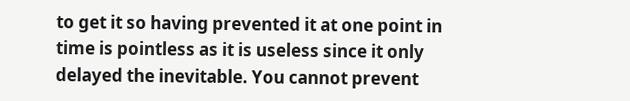to get it so having prevented it at one point in time is pointless as it is useless since it only delayed the inevitable. You cannot prevent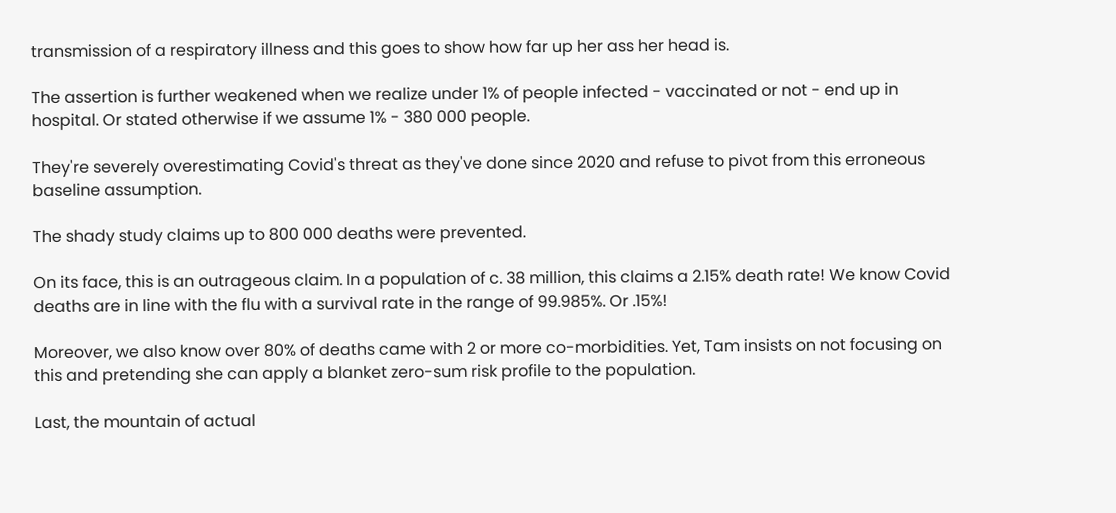transmission of a respiratory illness and this goes to show how far up her ass her head is.

The assertion is further weakened when we realize under 1% of people infected - vaccinated or not - end up in hospital. Or stated otherwise if we assume 1% - 380 000 people.

They're severely overestimating Covid's threat as they've done since 2020 and refuse to pivot from this erroneous baseline assumption.

The shady study claims up to 800 000 deaths were prevented.

On its face, this is an outrageous claim. In a population of c. 38 million, this claims a 2.15% death rate! We know Covid deaths are in line with the flu with a survival rate in the range of 99.985%. Or .15%!

Moreover, we also know over 80% of deaths came with 2 or more co-morbidities. Yet, Tam insists on not focusing on this and pretending she can apply a blanket zero-sum risk profile to the population.

Last, the mountain of actual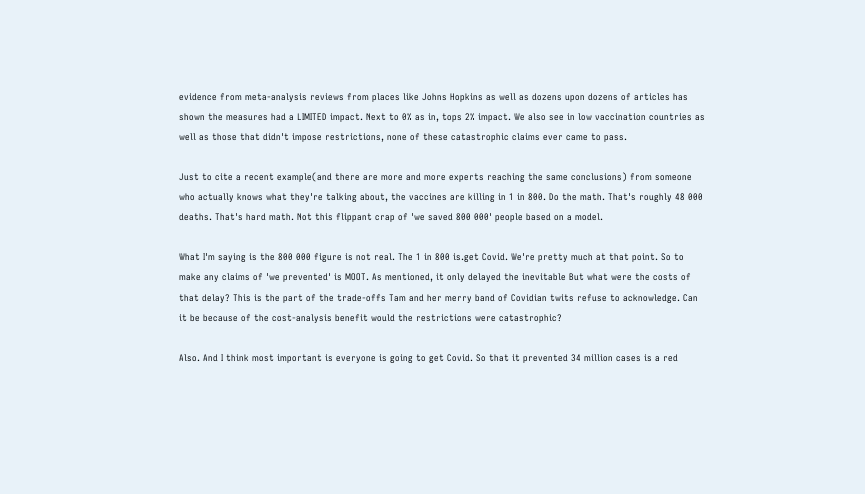evidence from meta-analysis reviews from places like Johns Hopkins as well as dozens upon dozens of articles has shown the measures had a LIMITED impact. Next to 0% as in, tops 2% impact. We also see in low vaccination countries as well as those that didn't impose restrictions, none of these catastrophic claims ever came to pass.

Just to cite a recent example(and there are more and more experts reaching the same conclusions) from someone who actually knows what they're talking about, the vaccines are killing in 1 in 800. Do the math. That's roughly 48 000 deaths. That's hard math. Not this flippant crap of 'we saved 800 000' people based on a model.

What I'm saying is the 800 000 figure is not real. The 1 in 800 is.get Covid. We're pretty much at that point. So to make any claims of 'we prevented' is MOOT. As mentioned, it only delayed the inevitable But what were the costs of that delay? This is the part of the trade-offs Tam and her merry band of Covidian twits refuse to acknowledge. Can it be because of the cost-analysis benefit would the restrictions were catastrophic?

Also. And I think most important is everyone is going to get Covid. So that it prevented 34 million cases is a red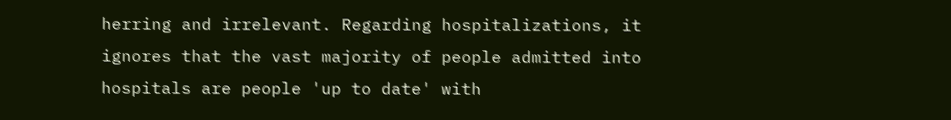herring and irrelevant. Regarding hospitalizations, it ignores that the vast majority of people admitted into hospitals are people 'up to date' with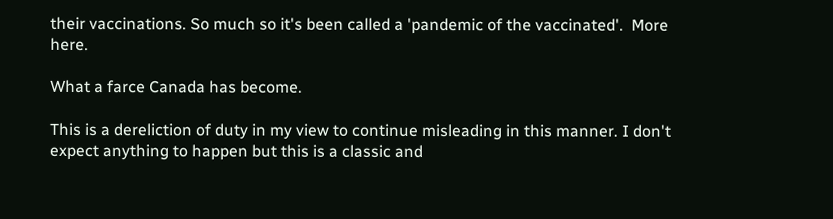their vaccinations. So much so it's been called a 'pandemic of the vaccinated'.  More here.

What a farce Canada has become.

This is a dereliction of duty in my view to continue misleading in this manner. I don't expect anything to happen but this is a classic and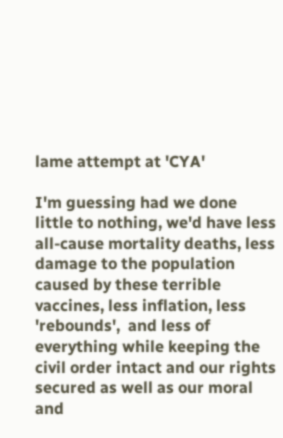lame attempt at 'CYA'

I'm guessing had we done little to nothing, we'd have less all-cause mortality deaths, less damage to the population caused by these terrible vaccines, less inflation, less 'rebounds',  and less of everything while keeping the civil order intact and our rights secured as well as our moral and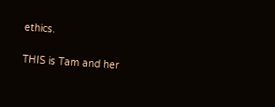ethics.

THIS is Tam and her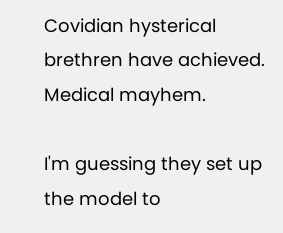Covidian hysterical brethren have achieved. Medical mayhem.

I'm guessing they set up the model to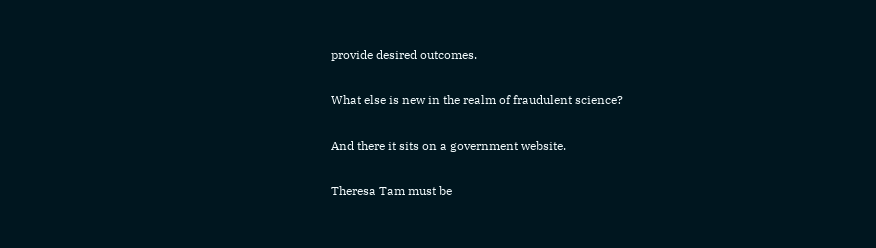provide desired outcomes.

What else is new in the realm of fraudulent science?

And there it sits on a government website.

Theresa Tam must be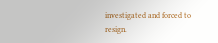investigated and forced to resign.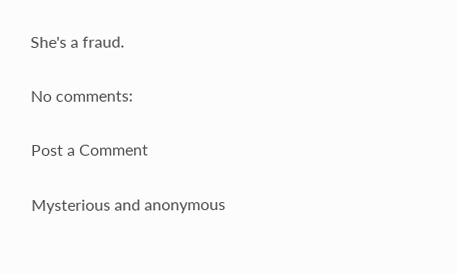She's a fraud.

No comments:

Post a Comment

Mysterious and anonymous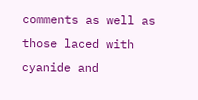comments as well as those laced with cyanide and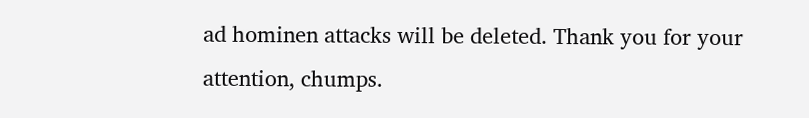ad hominen attacks will be deleted. Thank you for your attention, chumps.